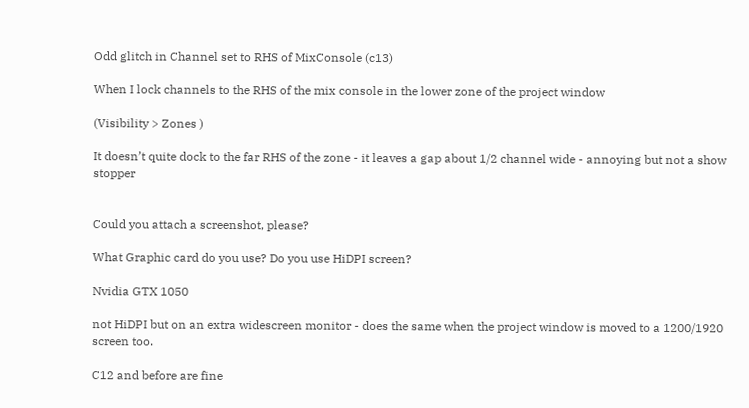Odd glitch in Channel set to RHS of MixConsole (c13)

When I lock channels to the RHS of the mix console in the lower zone of the project window

(Visibility > Zones )

It doesn’t quite dock to the far RHS of the zone - it leaves a gap about 1/2 channel wide - annoying but not a show stopper


Could you attach a screenshot, please?

What Graphic card do you use? Do you use HiDPI screen?

Nvidia GTX 1050

not HiDPI but on an extra widescreen monitor - does the same when the project window is moved to a 1200/1920 screen too.

C12 and before are fine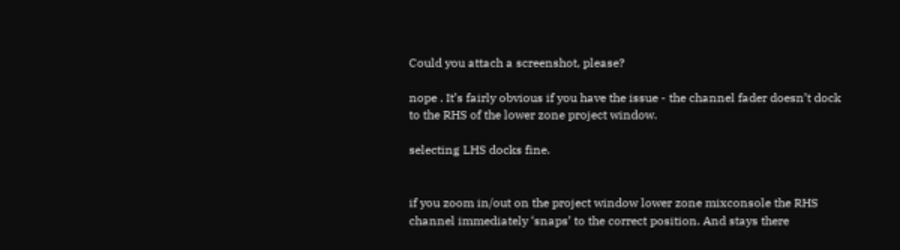Could you attach a screenshot, please?

nope . It’s fairly obvious if you have the issue - the channel fader doesn’t dock to the RHS of the lower zone project window.

selecting LHS docks fine.


if you zoom in/out on the project window lower zone mixconsole the RHS channel immediately ‘snaps’ to the correct position. And stays there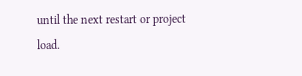until the next restart or project load.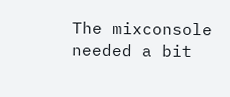The mixconsole needed a bit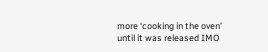more ‘cooking in the oven’ until it was released IMO